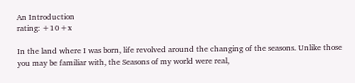An Introduction
rating: +10+x

In the land where I was born, life revolved around the changing of the seasons. Unlike those you may be familiar with, the Seasons of my world were real,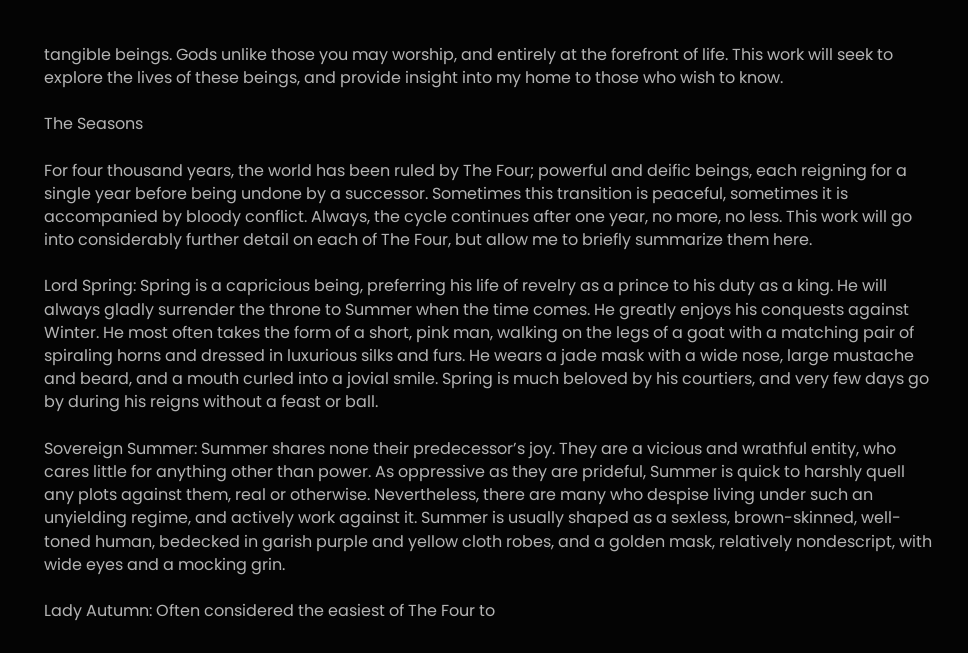tangible beings. Gods unlike those you may worship, and entirely at the forefront of life. This work will seek to explore the lives of these beings, and provide insight into my home to those who wish to know.

The Seasons

For four thousand years, the world has been ruled by The Four; powerful and deific beings, each reigning for a single year before being undone by a successor. Sometimes this transition is peaceful, sometimes it is accompanied by bloody conflict. Always, the cycle continues after one year, no more, no less. This work will go into considerably further detail on each of The Four, but allow me to briefly summarize them here.

Lord Spring: Spring is a capricious being, preferring his life of revelry as a prince to his duty as a king. He will always gladly surrender the throne to Summer when the time comes. He greatly enjoys his conquests against Winter. He most often takes the form of a short, pink man, walking on the legs of a goat with a matching pair of spiraling horns and dressed in luxurious silks and furs. He wears a jade mask with a wide nose, large mustache and beard, and a mouth curled into a jovial smile. Spring is much beloved by his courtiers, and very few days go by during his reigns without a feast or ball.

Sovereign Summer: Summer shares none their predecessor’s joy. They are a vicious and wrathful entity, who cares little for anything other than power. As oppressive as they are prideful, Summer is quick to harshly quell any plots against them, real or otherwise. Nevertheless, there are many who despise living under such an unyielding regime, and actively work against it. Summer is usually shaped as a sexless, brown-skinned, well-toned human, bedecked in garish purple and yellow cloth robes, and a golden mask, relatively nondescript, with wide eyes and a mocking grin.

Lady Autumn: Often considered the easiest of The Four to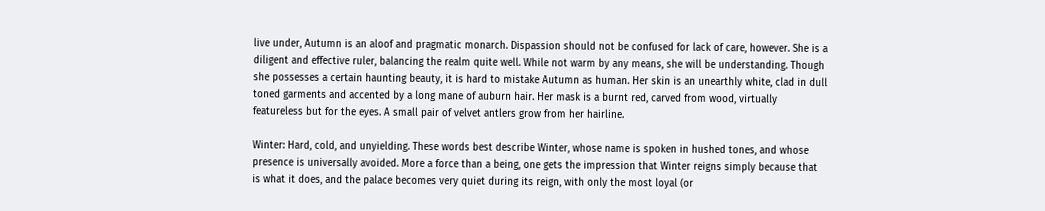live under, Autumn is an aloof and pragmatic monarch. Dispassion should not be confused for lack of care, however. She is a diligent and effective ruler, balancing the realm quite well. While not warm by any means, she will be understanding. Though she possesses a certain haunting beauty, it is hard to mistake Autumn as human. Her skin is an unearthly white, clad in dull toned garments and accented by a long mane of auburn hair. Her mask is a burnt red, carved from wood, virtually featureless but for the eyes. A small pair of velvet antlers grow from her hairline.

Winter: Hard, cold, and unyielding. These words best describe Winter, whose name is spoken in hushed tones, and whose presence is universally avoided. More a force than a being, one gets the impression that Winter reigns simply because that is what it does, and the palace becomes very quiet during its reign, with only the most loyal (or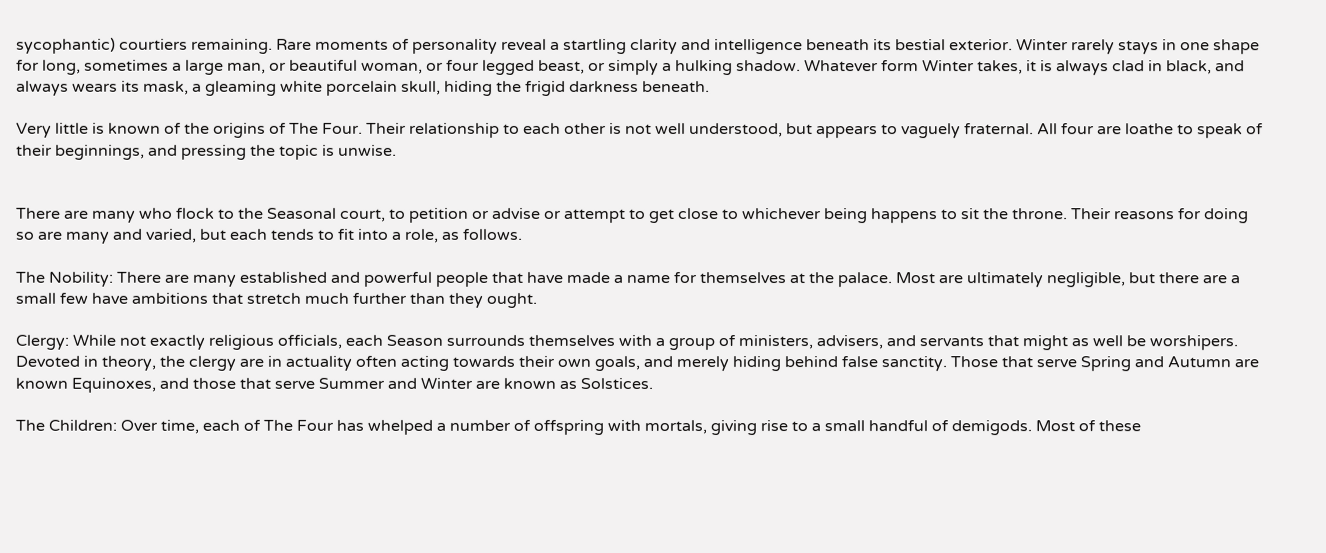sycophantic) courtiers remaining. Rare moments of personality reveal a startling clarity and intelligence beneath its bestial exterior. Winter rarely stays in one shape for long, sometimes a large man, or beautiful woman, or four legged beast, or simply a hulking shadow. Whatever form Winter takes, it is always clad in black, and always wears its mask, a gleaming white porcelain skull, hiding the frigid darkness beneath.

Very little is known of the origins of The Four. Their relationship to each other is not well understood, but appears to vaguely fraternal. All four are loathe to speak of their beginnings, and pressing the topic is unwise.


There are many who flock to the Seasonal court, to petition or advise or attempt to get close to whichever being happens to sit the throne. Their reasons for doing so are many and varied, but each tends to fit into a role, as follows.

The Nobility: There are many established and powerful people that have made a name for themselves at the palace. Most are ultimately negligible, but there are a small few have ambitions that stretch much further than they ought.

Clergy: While not exactly religious officials, each Season surrounds themselves with a group of ministers, advisers, and servants that might as well be worshipers. Devoted in theory, the clergy are in actuality often acting towards their own goals, and merely hiding behind false sanctity. Those that serve Spring and Autumn are known Equinoxes, and those that serve Summer and Winter are known as Solstices.

The Children: Over time, each of The Four has whelped a number of offspring with mortals, giving rise to a small handful of demigods. Most of these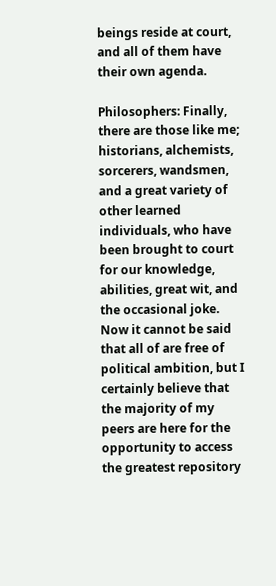beings reside at court, and all of them have their own agenda.

Philosophers: Finally, there are those like me; historians, alchemists, sorcerers, wandsmen, and a great variety of other learned individuals, who have been brought to court for our knowledge, abilities, great wit, and the occasional joke. Now it cannot be said that all of are free of political ambition, but I certainly believe that the majority of my peers are here for the opportunity to access the greatest repository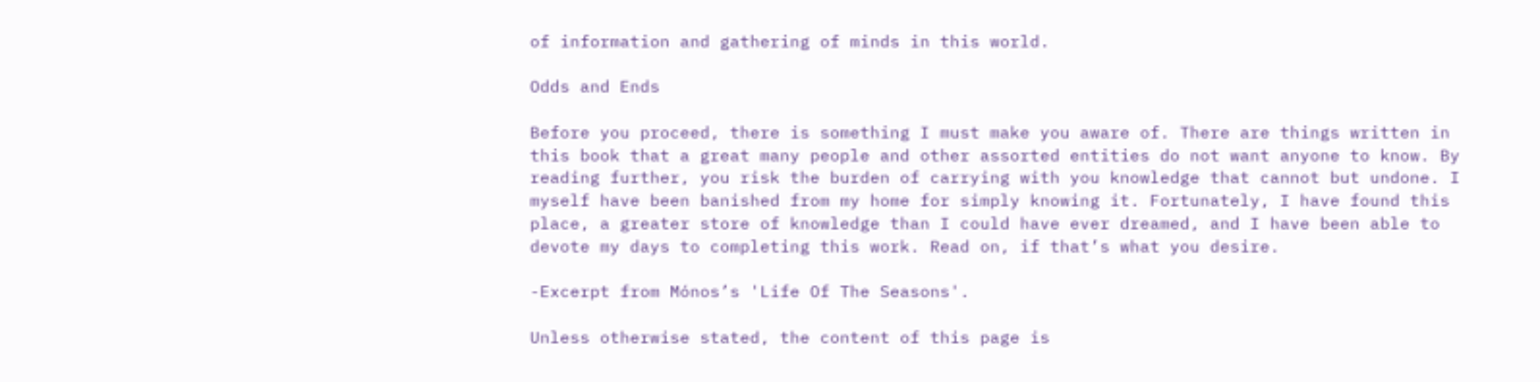of information and gathering of minds in this world.

Odds and Ends

Before you proceed, there is something I must make you aware of. There are things written in this book that a great many people and other assorted entities do not want anyone to know. By reading further, you risk the burden of carrying with you knowledge that cannot but undone. I myself have been banished from my home for simply knowing it. Fortunately, I have found this place, a greater store of knowledge than I could have ever dreamed, and I have been able to devote my days to completing this work. Read on, if that’s what you desire.

-Excerpt from Mónos’s 'Life Of The Seasons'.

Unless otherwise stated, the content of this page is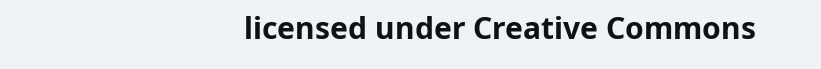licensed under Creative Commons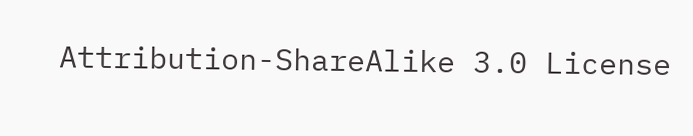Attribution-ShareAlike 3.0 License